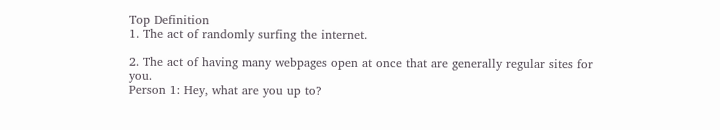Top Definition
1. The act of randomly surfing the internet.

2. The act of having many webpages open at once that are generally regular sites for you.
Person 1: Hey, what are you up to?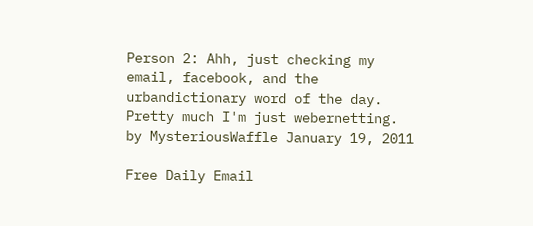Person 2: Ahh, just checking my email, facebook, and the urbandictionary word of the day. Pretty much I'm just webernetting.
by MysteriousWaffle January 19, 2011

Free Daily Email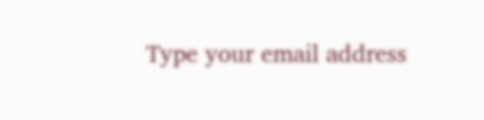Type your email address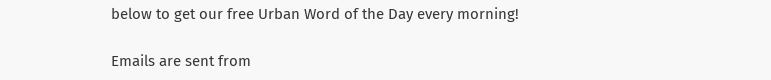below to get our free Urban Word of the Day every morning!

Emails are sent from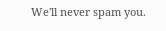We'll never spam you.